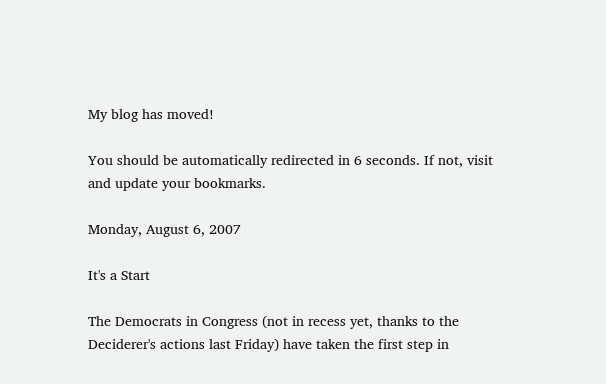My blog has moved!

You should be automatically redirected in 6 seconds. If not, visit
and update your bookmarks.

Monday, August 6, 2007

It's a Start

The Democrats in Congress (not in recess yet, thanks to the Deciderer's actions last Friday) have taken the first step in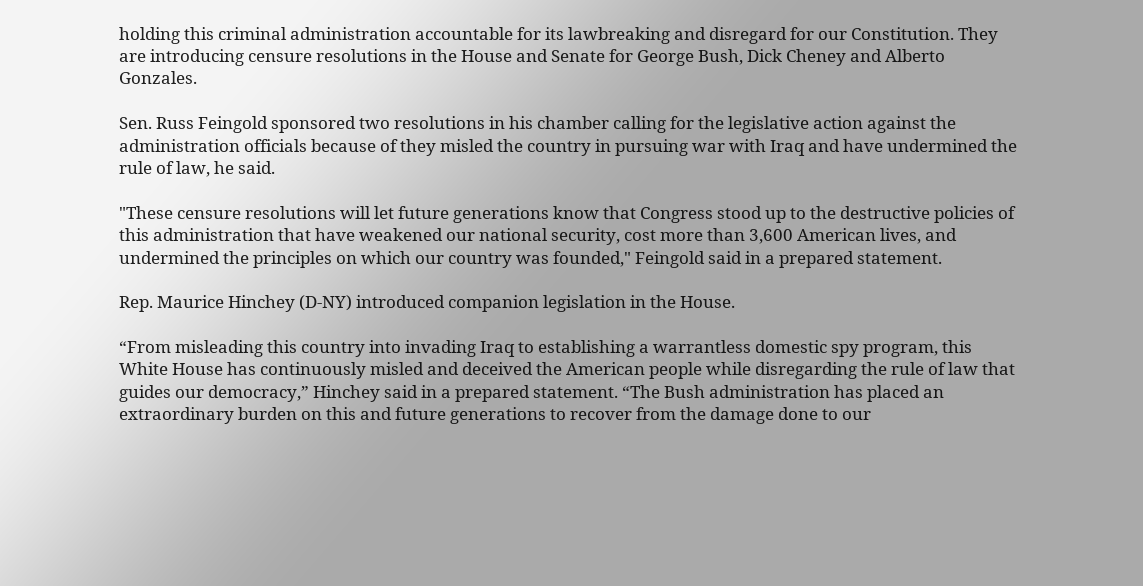holding this criminal administration accountable for its lawbreaking and disregard for our Constitution. They are introducing censure resolutions in the House and Senate for George Bush, Dick Cheney and Alberto Gonzales.

Sen. Russ Feingold sponsored two resolutions in his chamber calling for the legislative action against the administration officials because of they misled the country in pursuing war with Iraq and have undermined the rule of law, he said.

"These censure resolutions will let future generations know that Congress stood up to the destructive policies of this administration that have weakened our national security, cost more than 3,600 American lives, and undermined the principles on which our country was founded," Feingold said in a prepared statement.

Rep. Maurice Hinchey (D-NY) introduced companion legislation in the House.

“From misleading this country into invading Iraq to establishing a warrantless domestic spy program, this White House has continuously misled and deceived the American people while disregarding the rule of law that guides our democracy,” Hinchey said in a prepared statement. “The Bush administration has placed an extraordinary burden on this and future generations to recover from the damage done to our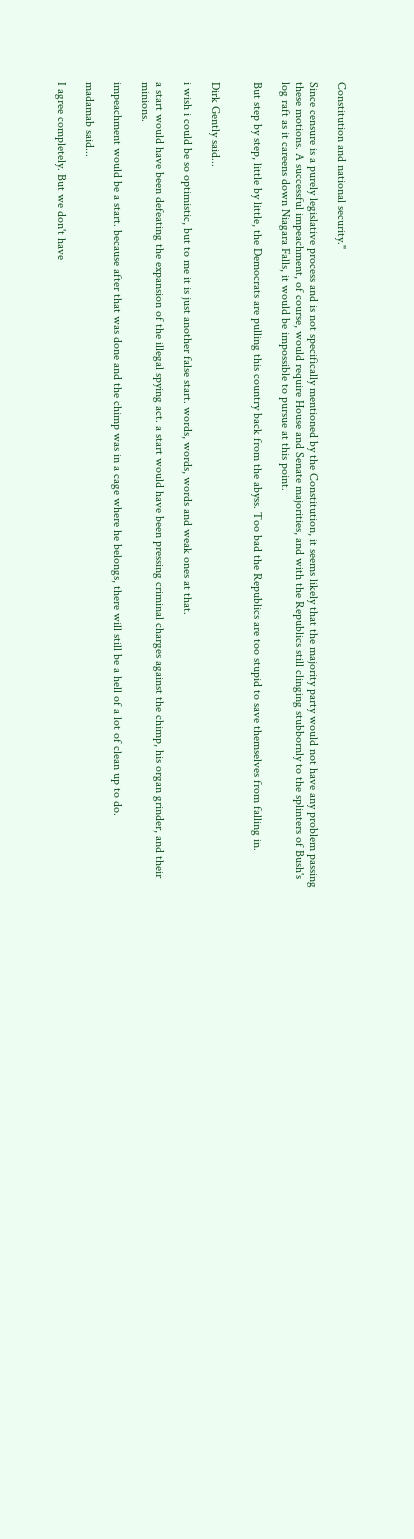Constitution and national security."

Since censure is a purely legislative process and is not specifically mentioned by the Constitution, it seems likely that the majority party would not have any problem passing these motions. A successful impeachment, of course, would require House and Senate majorities, and with the Republics still clinging stubbornly to the splinters of Bush's log raft as it careens down Niagara Falls, it would be impossible to pursue at this point.

But step by step, little by little, the Democrats are pulling this country back from the abyss. Too bad the Republics are too stupid to save themselves from falling in.


Dirk Gently said...

i wish i could be so optimistic, but to me it is just another false start. words, words, words and weak ones at that.

a start would have been defeating the expansion of the illegal spying act. a start would have been pressing criminal charges against the chimp, his organ grinder, and their minions.

impeachment would be a start. because after that was done and the chimp was in a cage where he belongs, there will still be a hell of a lot of clean up to do.

madamab said...

I agree completely. But we don't have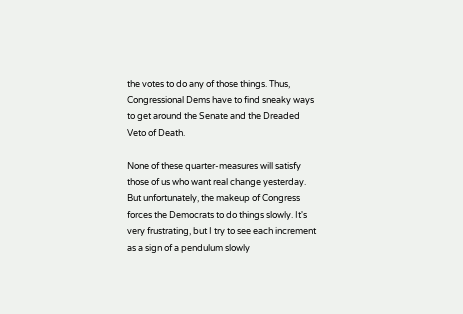the votes to do any of those things. Thus, Congressional Dems have to find sneaky ways to get around the Senate and the Dreaded Veto of Death.

None of these quarter-measures will satisfy those of us who want real change yesterday. But unfortunately, the makeup of Congress forces the Democrats to do things slowly. It's very frustrating, but I try to see each increment as a sign of a pendulum slowly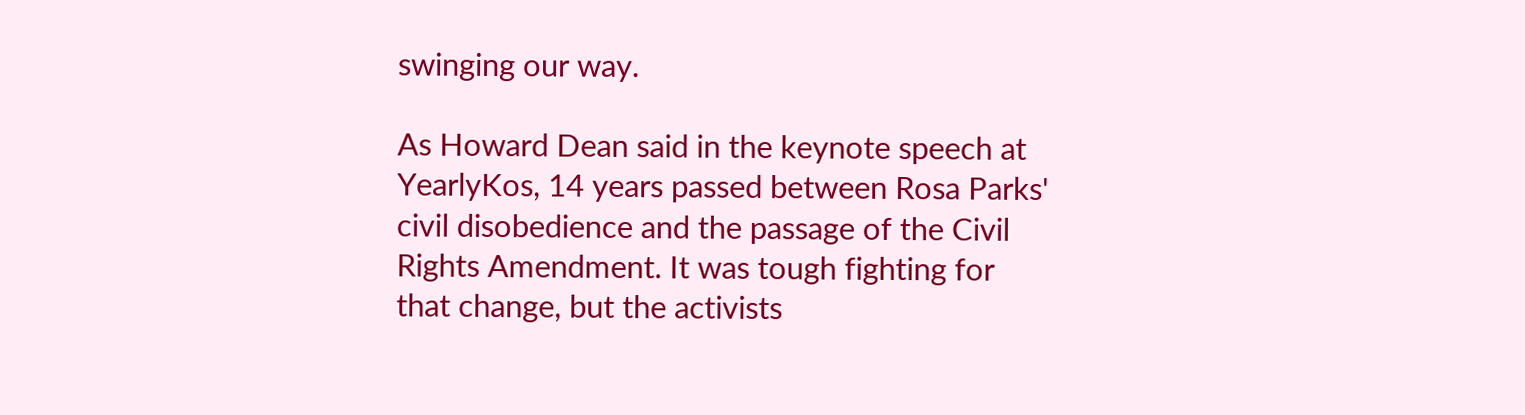swinging our way.

As Howard Dean said in the keynote speech at YearlyKos, 14 years passed between Rosa Parks' civil disobedience and the passage of the Civil Rights Amendment. It was tough fighting for that change, but the activists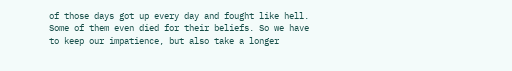of those days got up every day and fought like hell. Some of them even died for their beliefs. So we have to keep our impatience, but also take a longer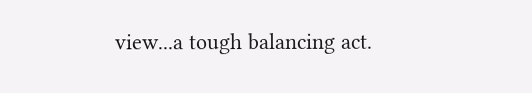view...a tough balancing act.